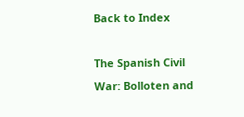Back to Index

The Spanish Civil War: Bolloten and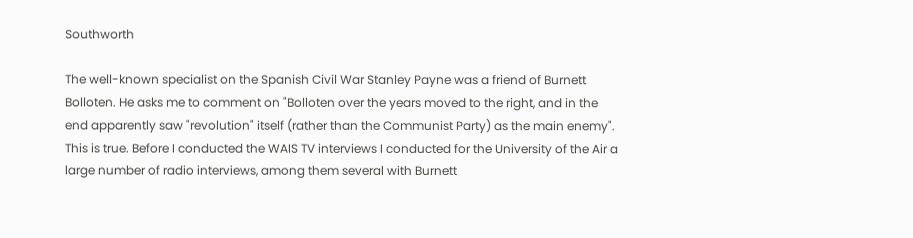Southworth

The well-known specialist on the Spanish Civil War Stanley Payne was a friend of Burnett Bolloten. He asks me to comment on "Bolloten over the years moved to the right, and in the end apparently saw "revolution" itself (rather than the Communist Party) as the main enemy". This is true. Before I conducted the WAIS TV interviews I conducted for the University of the Air a large number of radio interviews, among them several with Burnett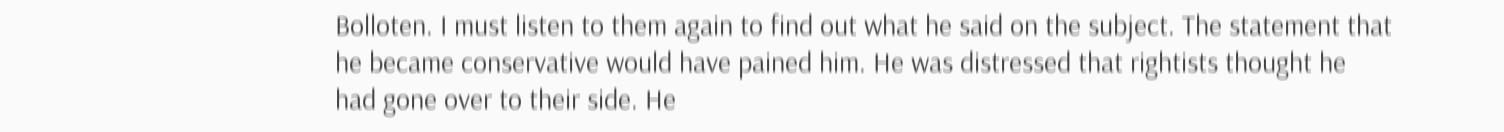Bolloten. I must listen to them again to find out what he said on the subject. The statement that he became conservative would have pained him. He was distressed that rightists thought he had gone over to their side. He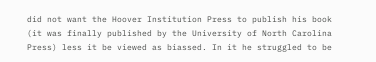did not want the Hoover Institution Press to publish his book (it was finally published by the University of North Carolina Press) less it be viewed as biassed. In it he struggled to be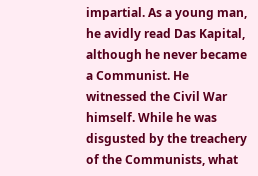impartial. As a young man, he avidly read Das Kapital, although he never became a Communist. He witnessed the Civil War himself. While he was disgusted by the treachery of the Communists, what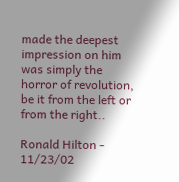made the deepest impression on him was simply the horror of revolution, be it from the left or from the right..

Ronald Hilton - 11/23/02